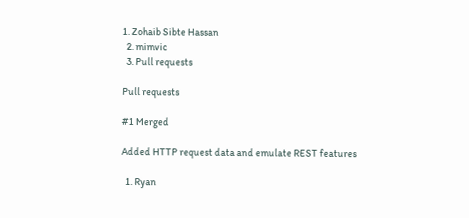1. Zohaib Sibte Hassan
  2. mimvic
  3. Pull requests

Pull requests

#1 Merged

Added HTTP request data and emulate REST features

  1. Ryan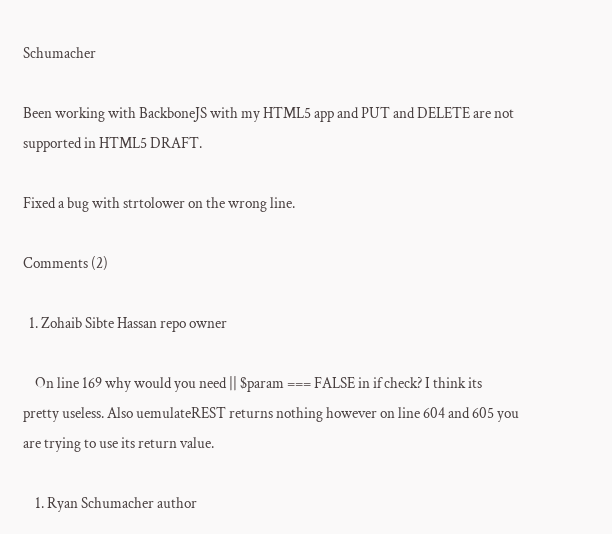Schumacher

Been working with BackboneJS with my HTML5 app and PUT and DELETE are not supported in HTML5 DRAFT.

Fixed a bug with strtolower on the wrong line.

Comments (2)

  1. Zohaib Sibte Hassan repo owner

    On line 169 why would you need || $param === FALSE in if check? I think its pretty useless. Also uemulateREST returns nothing however on line 604 and 605 you are trying to use its return value.

    1. Ryan Schumacher author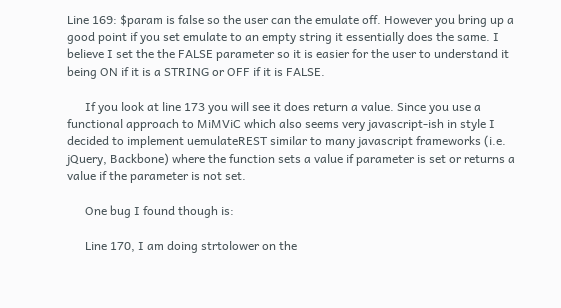Line 169: $param is false so the user can the emulate off. However you bring up a good point if you set emulate to an empty string it essentially does the same. I believe I set the the FALSE parameter so it is easier for the user to understand it being ON if it is a STRING or OFF if it is FALSE.

      If you look at line 173 you will see it does return a value. Since you use a functional approach to MiMViC which also seems very javascript-ish in style I decided to implement uemulateREST similar to many javascript frameworks (i.e. jQuery, Backbone) where the function sets a value if parameter is set or returns a value if the parameter is not set.

      One bug I found though is:

      Line 170, I am doing strtolower on the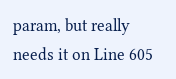param, but really needs it on Line 605